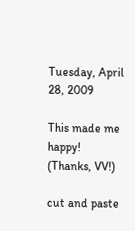Tuesday, April 28, 2009

This made me happy! (Thanks, VV!)

cut and paste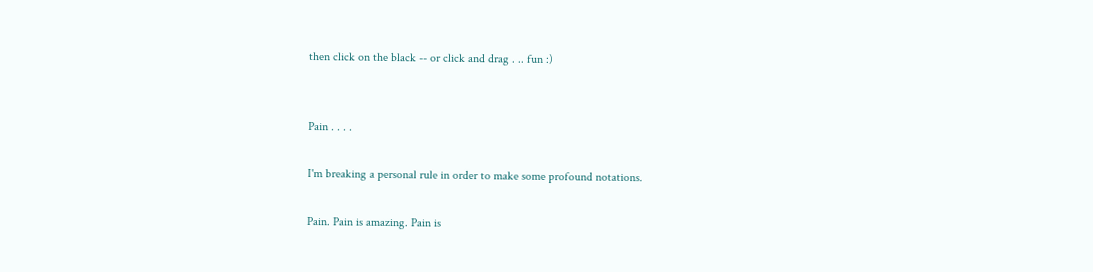then click on the black -- or click and drag . .. fun :)


Pain . . . .

I'm breaking a personal rule in order to make some profound notations.

Pain. Pain is amazing. Pain is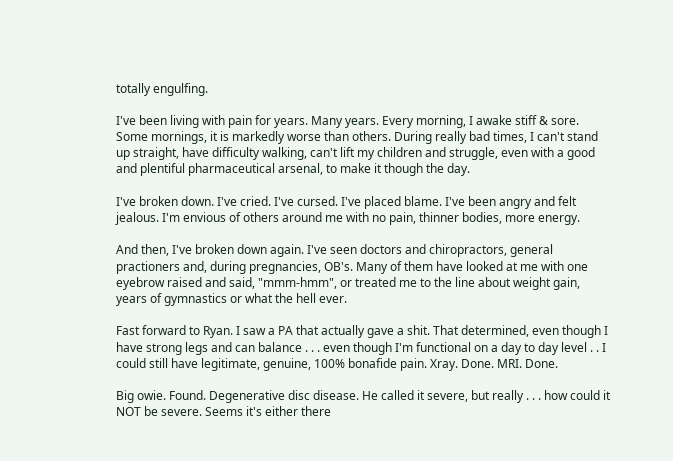totally engulfing.

I've been living with pain for years. Many years. Every morning, I awake stiff & sore. Some mornings, it is markedly worse than others. During really bad times, I can't stand up straight, have difficulty walking, can't lift my children and struggle, even with a good and plentiful pharmaceutical arsenal, to make it though the day.

I've broken down. I've cried. I've cursed. I've placed blame. I've been angry and felt jealous. I'm envious of others around me with no pain, thinner bodies, more energy.

And then, I've broken down again. I've seen doctors and chiropractors, general practioners and, during pregnancies, OB's. Many of them have looked at me with one eyebrow raised and said, "mmm-hmm", or treated me to the line about weight gain, years of gymnastics or what the hell ever.

Fast forward to Ryan. I saw a PA that actually gave a shit. That determined, even though I have strong legs and can balance . . . even though I'm functional on a day to day level . . I could still have legitimate, genuine, 100% bonafide pain. Xray. Done. MRI. Done.

Big owie. Found. Degenerative disc disease. He called it severe, but really . . . how could it NOT be severe. Seems it's either there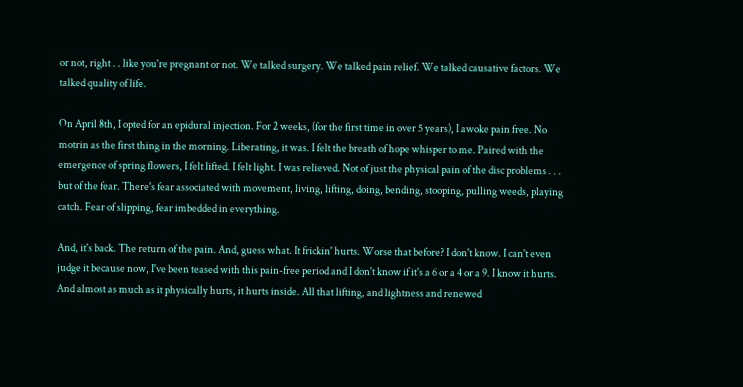or not, right . . like you're pregnant or not. We talked surgery. We talked pain relief. We talked causative factors. We talked quality of life.

On April 8th, I opted for an epidural injection. For 2 weeks, (for the first time in over 5 years), I awoke pain free. No motrin as the first thing in the morning. Liberating, it was. I felt the breath of hope whisper to me. Paired with the emergence of spring flowers, I felt lifted. I felt light. I was relieved. Not of just the physical pain of the disc problems . . . but of the fear. There's fear associated with movement, living, lifting, doing, bending, stooping, pulling weeds, playing catch. Fear of slipping, fear imbedded in everything.

And, it's back. The return of the pain. And, guess what. It frickin' hurts. Worse that before? I don't know. I can't even judge it because now, I've been teased with this pain-free period and I don't know if it's a 6 or a 4 or a 9. I know it hurts. And almost as much as it physically hurts, it hurts inside. All that lifting, and lightness and renewed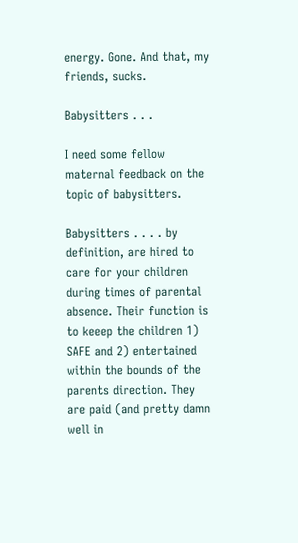energy. Gone. And that, my friends, sucks.

Babysitters . . .

I need some fellow maternal feedback on the topic of babysitters.

Babysitters . . . . by definition, are hired to care for your children during times of parental absence. Their function is to keeep the children 1) SAFE and 2) entertained within the bounds of the parents direction. They are paid (and pretty damn well in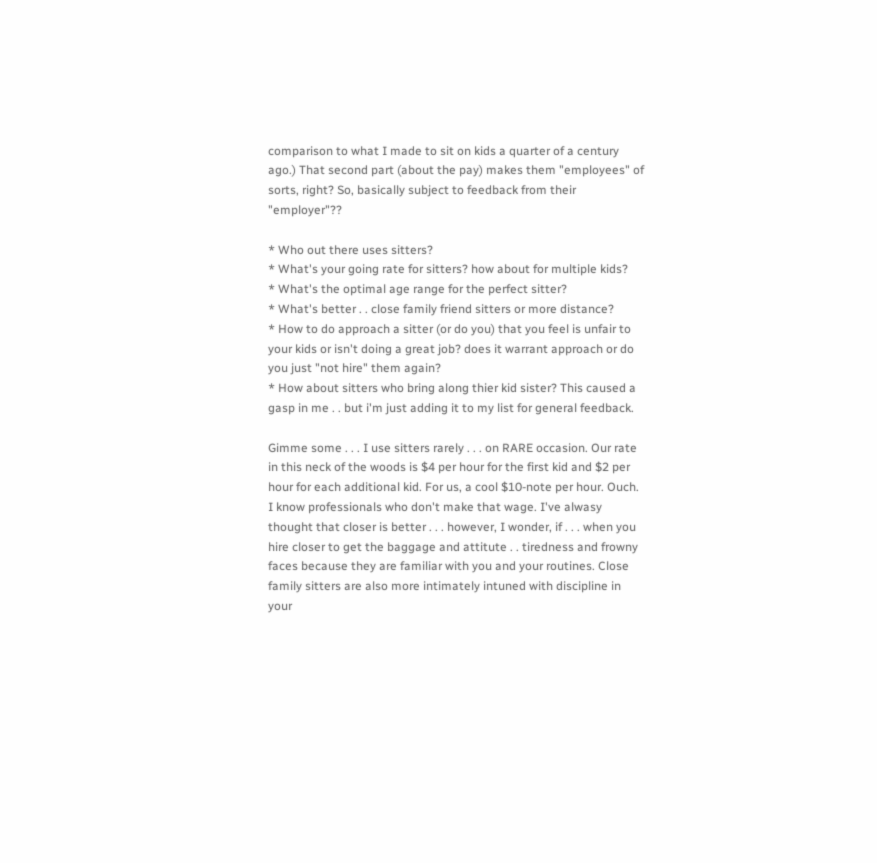comparison to what I made to sit on kids a quarter of a century ago.) That second part (about the pay) makes them "employees" of sorts, right? So, basically subject to feedback from their "employer"??

* Who out there uses sitters?
* What's your going rate for sitters? how about for multiple kids?
* What's the optimal age range for the perfect sitter?
* What's better . . close family friend sitters or more distance?
* How to do approach a sitter (or do you) that you feel is unfair to your kids or isn't doing a great job? does it warrant approach or do you just "not hire" them again?
* How about sitters who bring along thier kid sister? This caused a gasp in me . . but i'm just adding it to my list for general feedback.

Gimme some . . . I use sitters rarely . . . on RARE occasion. Our rate in this neck of the woods is $4 per hour for the first kid and $2 per hour for each additional kid. For us, a cool $10-note per hour. Ouch. I know professionals who don't make that wage. I've alwasy thought that closer is better . . . however, I wonder, if . . . when you hire closer to get the baggage and attitute . . tiredness and frowny faces because they are familiar with you and your routines. Close family sitters are also more intimately intuned with discipline in your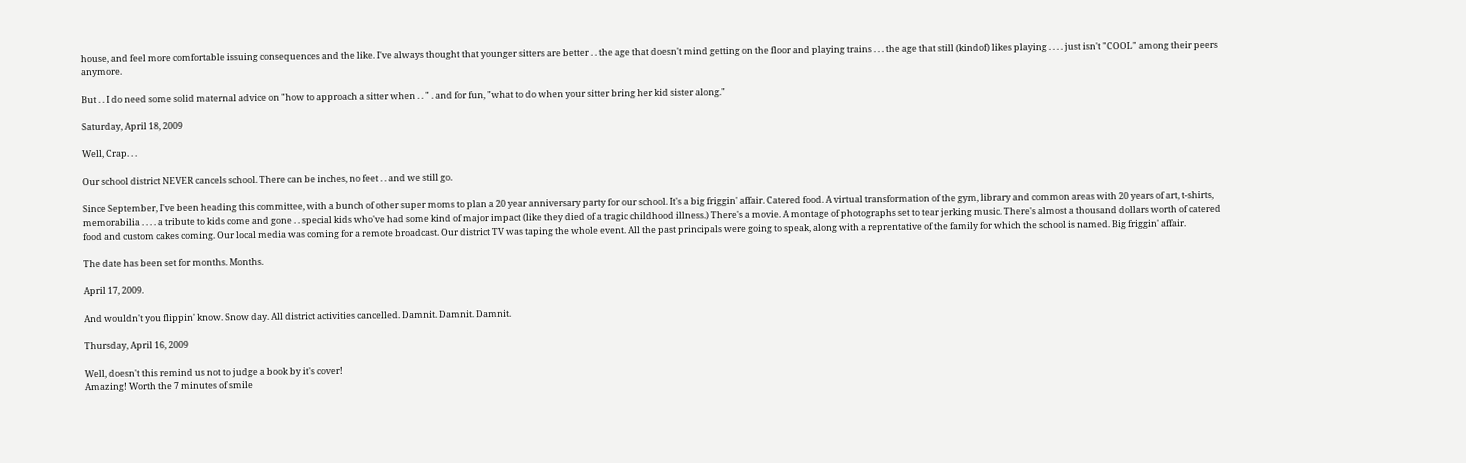house, and feel more comfortable issuing consequences and the like. I've always thought that younger sitters are better . . the age that doesn't mind getting on the floor and playing trains . . . the age that still (kindof) likes playing . . . . just isn't "COOL" among their peers anymore.

But . . I do need some solid maternal advice on "how to approach a sitter when . . " . and for fun, "what to do when your sitter bring her kid sister along."

Saturday, April 18, 2009

Well, Crap. . .

Our school district NEVER cancels school. There can be inches, no feet . . and we still go.

Since September, I've been heading this committee, with a bunch of other super moms to plan a 20 year anniversary party for our school. It's a big friggin' affair. Catered food. A virtual transformation of the gym, library and common areas with 20 years of art, t-shirts, memorabilia . . . . a tribute to kids come and gone . . special kids who've had some kind of major impact (like they died of a tragic childhood illness.) There's a movie. A montage of photographs set to tear jerking music. There's almost a thousand dollars worth of catered food and custom cakes coming. Our local media was coming for a remote broadcast. Our district TV was taping the whole event. All the past principals were going to speak, along with a reprentative of the family for which the school is named. Big friggin' affair.

The date has been set for months. Months.

April 17, 2009.

And wouldn't you flippin' know. Snow day. All district activities cancelled. Damnit. Damnit. Damnit.

Thursday, April 16, 2009

Well, doesn't this remind us not to judge a book by it's cover!
Amazing! Worth the 7 minutes of smile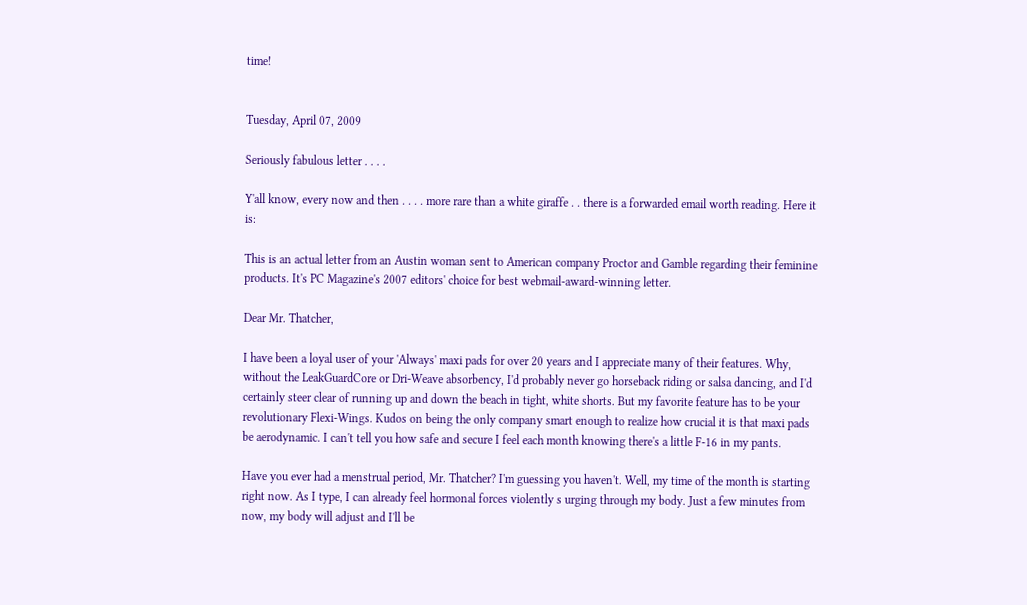time!


Tuesday, April 07, 2009

Seriously fabulous letter . . . .

Y'all know, every now and then . . . . more rare than a white giraffe . . there is a forwarded email worth reading. Here it is:

This is an actual letter from an Austin woman sent to American company Proctor and Gamble regarding their feminine products. It's PC Magazine's 2007 editors' choice for best webmail-award-winning letter.

Dear Mr. Thatcher,

I have been a loyal user of your 'Always' maxi pads for over 20 years and I appreciate many of their features. Why, without the LeakGuardCore or Dri-Weave absorbency, I'd probably never go horseback riding or salsa dancing, and I'd certainly steer clear of running up and down the beach in tight, white shorts. But my favorite feature has to be your revolutionary Flexi-Wings. Kudos on being the only company smart enough to realize how crucial it is that maxi pads be aerodynamic. I can't tell you how safe and secure I feel each month knowing there's a little F-16 in my pants.

Have you ever had a menstrual period, Mr. Thatcher? I'm guessing you haven't. Well, my time of the month is starting right now. As I type, I can already feel hormonal forces violently s urging through my body. Just a few minutes from now, my body will adjust and I'll be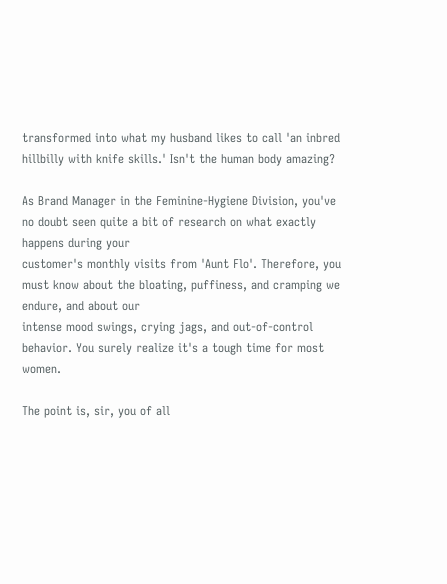transformed into what my husband likes to call 'an inbred hillbilly with knife skills.' Isn't the human body amazing?

As Brand Manager in the Feminine-Hygiene Division, you've no doubt seen quite a bit of research on what exactly happens during your
customer's monthly visits from 'Aunt Flo'. Therefore, you must know about the bloating, puffiness, and cramping we endure, and about our
intense mood swings, crying jags, and out-of-control behavior. You surely realize it's a tough time for most women.

The point is, sir, you of all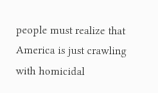people must realize that America is just crawling with homicidal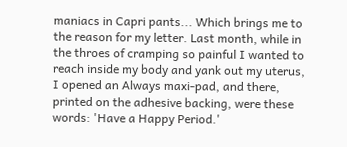maniacs in Capri pants... Which brings me to the reason for my letter. Last month, while in the throes of cramping so painful I wanted to reach inside my body and yank out my uterus, I opened an Always maxi-pad, and there, printed on the adhesive backing, were these words: 'Have a Happy Period.'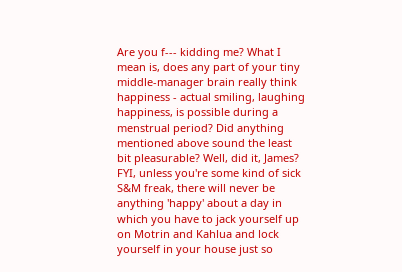Are you f--- kidding me? What I mean is, does any part of your tiny middle-manager brain really think happiness - actual smiling, laughing happiness, is possible during a menstrual period? Did anything mentioned above sound the least bit pleasurable? Well, did it, James? FYI, unless you're some kind of sick S&M freak, there will never be anything 'happy' about a day in which you have to jack yourself up on Motrin and Kahlua and lock yourself in your house just so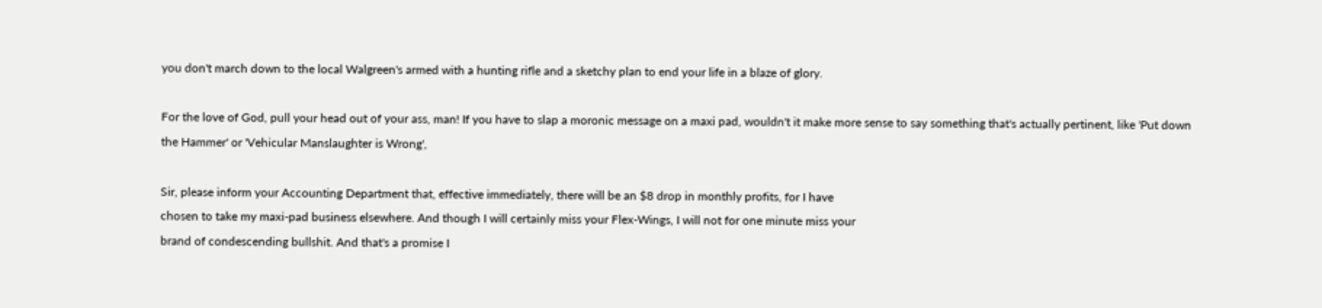you don't march down to the local Walgreen's armed with a hunting rifle and a sketchy plan to end your life in a blaze of glory.

For the love of God, pull your head out of your ass, man! If you have to slap a moronic message on a maxi pad, wouldn't it make more sense to say something that's actually pertinent, like 'Put down the Hammer' or 'Vehicular Manslaughter is Wrong',

Sir, please inform your Accounting Department that, effective immediately, there will be an $8 drop in monthly profits, for I have
chosen to take my maxi-pad business elsewhere. And though I will certainly miss your Flex-Wings, I will not for one minute miss your
brand of condescending bullshit. And that's a promise I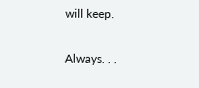will keep.

Always. . .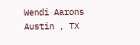Wendi Aarons
Austin , TX